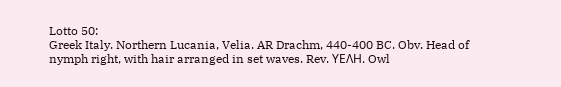Lotto 50:
Greek Italy. Northern Lucania, Velia. AR Drachm, 440-400 BC. Obv. Head of nymph right, with hair arranged in set waves. Rev. YEΛH. Owl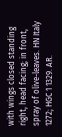with wings closed standing right, head facing; in front, spray of olive-leaves. HN Italy 1272; HGC 1 1329. AR.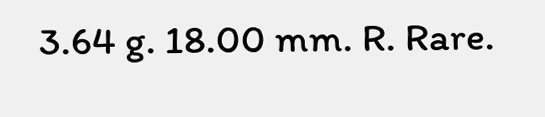3.64 g. 18.00 mm. R. Rare.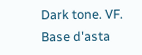Dark tone. VF.
Base d'asta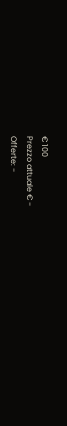€ 100
Prezzo attuale € -
Offerte: -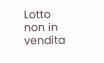Lotto non in vendita